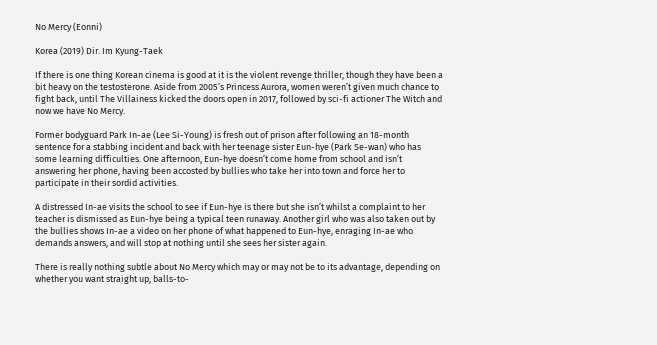No Mercy (Eonni)

Korea (2019) Dir. Im Kyung-Taek

If there is one thing Korean cinema is good at it is the violent revenge thriller, though they have been a bit heavy on the testosterone. Aside from 2005’s Princess Aurora, women weren’t given much chance to fight back, until The Villainess kicked the doors open in 2017, followed by sci-fi actioner The Witch and now we have No Mercy.

Former bodyguard Park In-ae (Lee Si-Young) is fresh out of prison after following an 18-month sentence for a stabbing incident and back with her teenage sister Eun-hye (Park Se-wan) who has some learning difficulties. One afternoon, Eun-hye doesn’t come home from school and isn’t answering her phone, having been accosted by bullies who take her into town and force her to participate in their sordid activities.

A distressed In-ae visits the school to see if Eun-hye is there but she isn’t whilst a complaint to her teacher is dismissed as Eun-hye being a typical teen runaway. Another girl who was also taken out by the bullies shows In-ae a video on her phone of what happened to Eun-hye, enraging In-ae who demands answers, and will stop at nothing until she sees her sister again.

There is really nothing subtle about No Mercy which may or may not be to its advantage, depending on whether you want straight up, balls-to-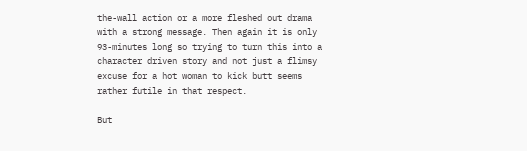the-wall action or a more fleshed out drama with a strong message. Then again it is only 93-minutes long so trying to turn this into a character driven story and not just a flimsy excuse for a hot woman to kick butt seems rather futile in that respect.

But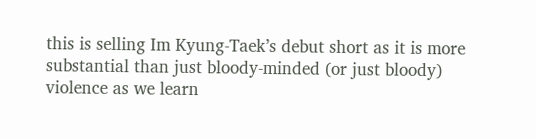this is selling Im Kyung-Taek’s debut short as it is more substantial than just bloody-minded (or just bloody) violence as we learn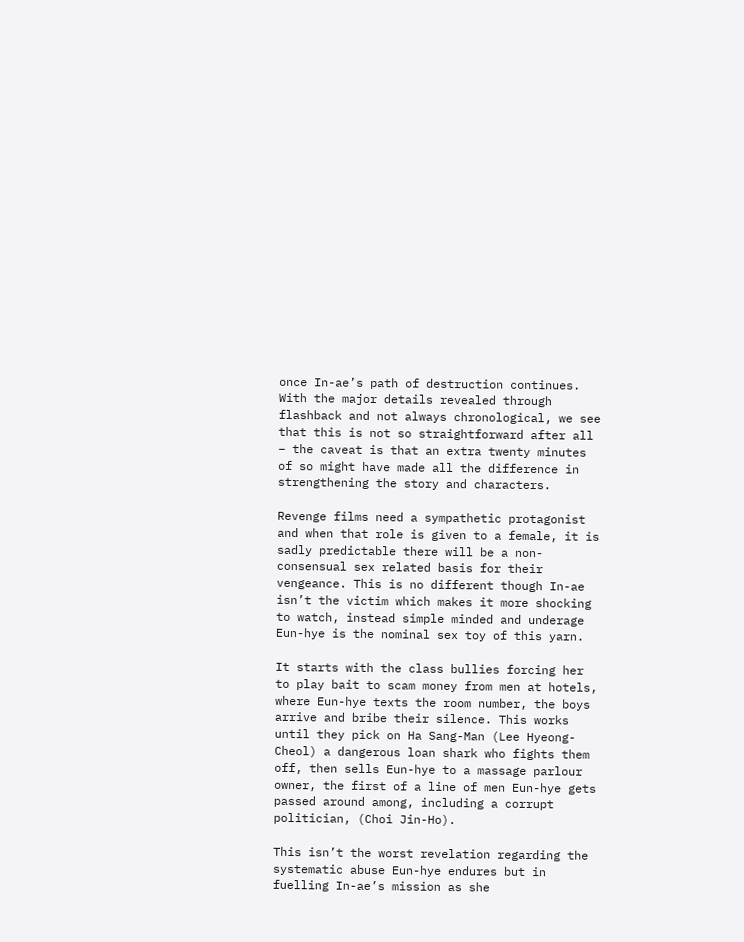once In-ae’s path of destruction continues. With the major details revealed through flashback and not always chronological, we see that this is not so straightforward after all – the caveat is that an extra twenty minutes of so might have made all the difference in strengthening the story and characters.

Revenge films need a sympathetic protagonist and when that role is given to a female, it is sadly predictable there will be a non-consensual sex related basis for their vengeance. This is no different though In-ae isn’t the victim which makes it more shocking to watch, instead simple minded and underage Eun-hye is the nominal sex toy of this yarn.

It starts with the class bullies forcing her to play bait to scam money from men at hotels, where Eun-hye texts the room number, the boys arrive and bribe their silence. This works until they pick on Ha Sang-Man (Lee Hyeong-Cheol) a dangerous loan shark who fights them off, then sells Eun-hye to a massage parlour owner, the first of a line of men Eun-hye gets passed around among, including a corrupt politician, (Choi Jin-Ho).

This isn’t the worst revelation regarding the systematic abuse Eun-hye endures but in fuelling In-ae’s mission as she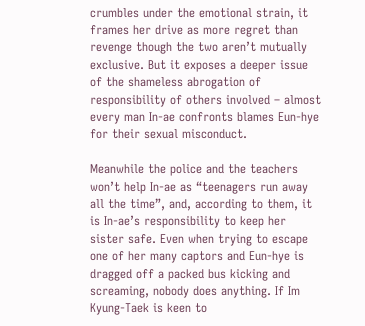crumbles under the emotional strain, it frames her drive as more regret than revenge though the two aren’t mutually exclusive. But it exposes a deeper issue of the shameless abrogation of responsibility of others involved – almost every man In-ae confronts blames Eun-hye for their sexual misconduct.

Meanwhile the police and the teachers won’t help In-ae as “teenagers run away all the time”, and, according to them, it is In-ae’s responsibility to keep her sister safe. Even when trying to escape one of her many captors and Eun-hye is dragged off a packed bus kicking and screaming, nobody does anything. If Im Kyung-Taek is keen to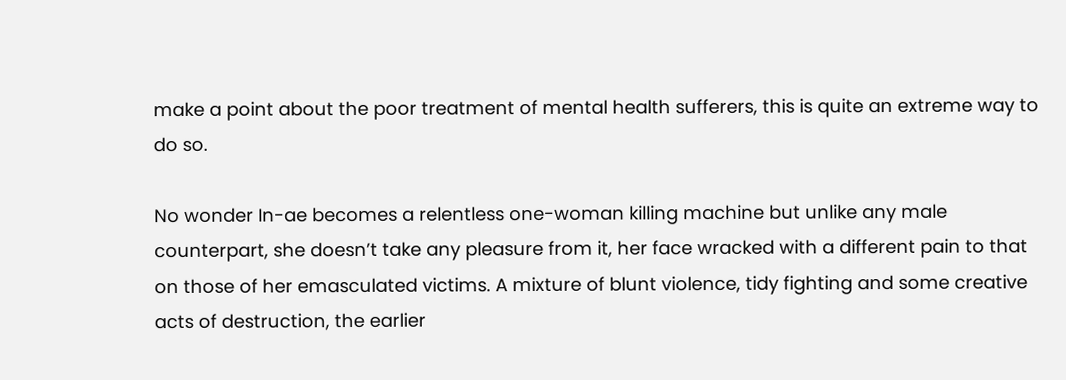make a point about the poor treatment of mental health sufferers, this is quite an extreme way to do so.

No wonder In-ae becomes a relentless one-woman killing machine but unlike any male counterpart, she doesn’t take any pleasure from it, her face wracked with a different pain to that on those of her emasculated victims. A mixture of blunt violence, tidy fighting and some creative acts of destruction, the earlier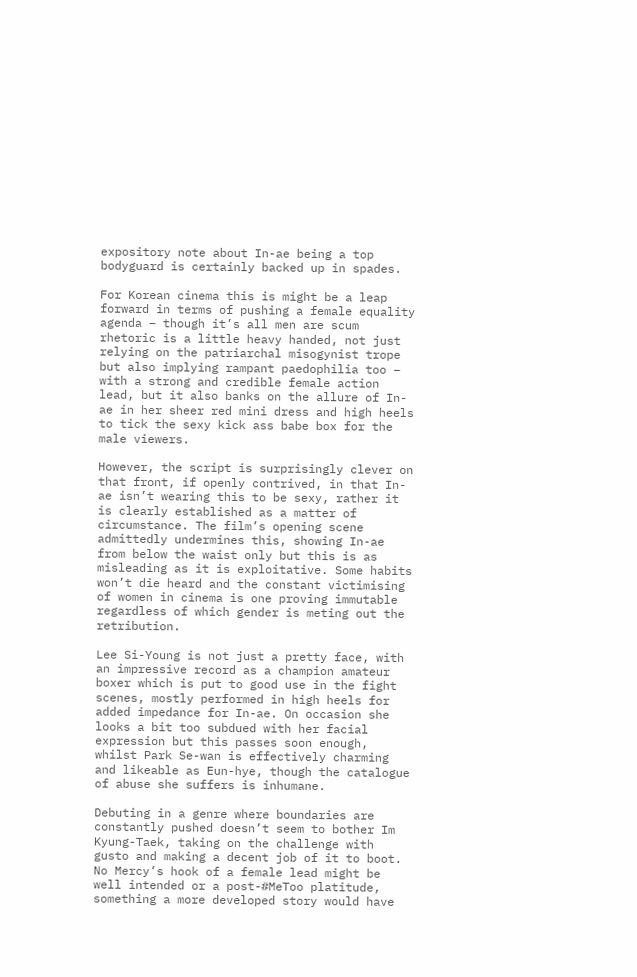expository note about In-ae being a top bodyguard is certainly backed up in spades.

For Korean cinema this is might be a leap forward in terms of pushing a female equality agenda – though it’s all men are scum rhetoric is a little heavy handed, not just relying on the patriarchal misogynist trope but also implying rampant paedophilia too – with a strong and credible female action lead, but it also banks on the allure of In-ae in her sheer red mini dress and high heels to tick the sexy kick ass babe box for the male viewers.

However, the script is surprisingly clever on that front, if openly contrived, in that In-ae isn’t wearing this to be sexy, rather it is clearly established as a matter of circumstance. The film’s opening scene admittedly undermines this, showing In-ae from below the waist only but this is as misleading as it is exploitative. Some habits won’t die heard and the constant victimising of women in cinema is one proving immutable regardless of which gender is meting out the retribution.

Lee Si-Young is not just a pretty face, with an impressive record as a champion amateur boxer which is put to good use in the fight scenes, mostly performed in high heels for added impedance for In-ae. On occasion she looks a bit too subdued with her facial expression but this passes soon enough, whilst Park Se-wan is effectively charming and likeable as Eun-hye, though the catalogue of abuse she suffers is inhumane.

Debuting in a genre where boundaries are constantly pushed doesn’t seem to bother Im Kyung-Taek, taking on the challenge with gusto and making a decent job of it to boot. No Mercy’s hook of a female lead might be well intended or a post-#MeToo platitude, something a more developed story would have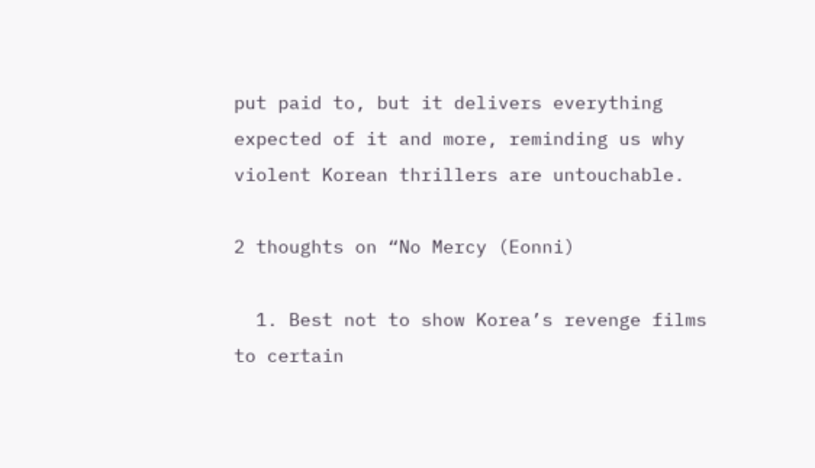put paid to, but it delivers everything expected of it and more, reminding us why violent Korean thrillers are untouchable.

2 thoughts on “No Mercy (Eonni)

  1. Best not to show Korea’s revenge films to certain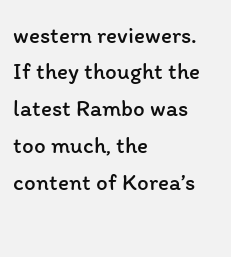western reviewers. If they thought the latest Rambo was too much, the content of Korea’s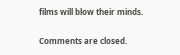films will blow their minds.


Comments are closed.